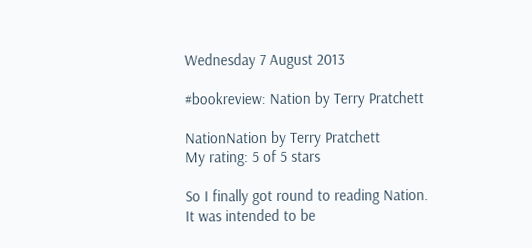Wednesday 7 August 2013

#bookreview: Nation by Terry Pratchett

NationNation by Terry Pratchett
My rating: 5 of 5 stars

So I finally got round to reading Nation.
It was intended to be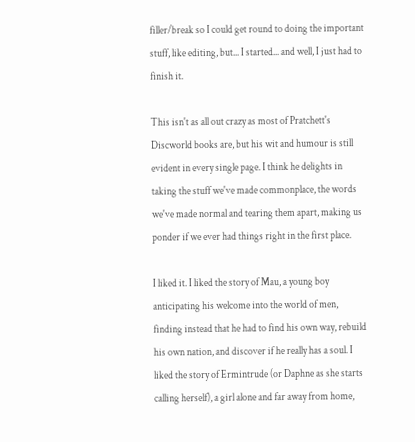filler/break so I could get round to doing the important stuff, like editing, but... I started... and well, I just had to finish it.

This isn't as all out crazy as most of Pratchett's Discworld books are, but his wit and humour is still evident in every single page. I think he delights in taking the stuff we've made commonplace, the words we've made normal and tearing them apart, making us ponder if we ever had things right in the first place.

I liked it. I liked the story of Mau, a young boy anticipating his welcome into the world of men, finding instead that he had to find his own way, rebuild his own nation, and discover if he really has a soul. I liked the story of Ermintrude (or Daphne as she starts calling herself), a girl alone and far away from home,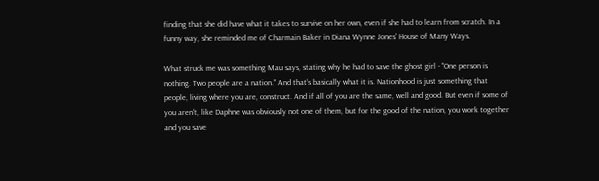finding that she did have what it takes to survive on her own, even if she had to learn from scratch. In a funny way, she reminded me of Charmain Baker in Diana Wynne Jones' House of Many Ways.

What struck me was something Mau says, stating why he had to save the ghost girl - "One person is nothing. Two people are a nation." And that's basically what it is. Nationhood is just something that people, living where you are, construct. And if all of you are the same, well and good. But even if some of you aren't, like Daphne was obviously not one of them, but for the good of the nation, you work together and you save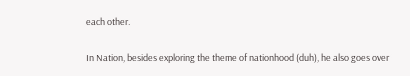each other.

In Nation, besides exploring the theme of nationhood (duh), he also goes over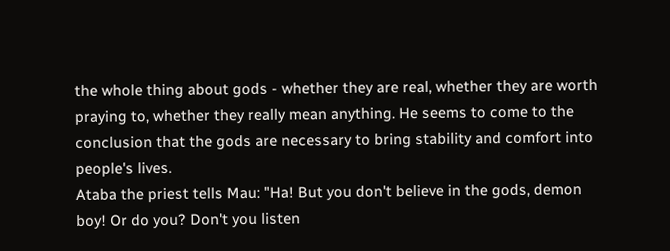the whole thing about gods - whether they are real, whether they are worth praying to, whether they really mean anything. He seems to come to the conclusion that the gods are necessary to bring stability and comfort into people's lives.
Ataba the priest tells Mau: "Ha! But you don't believe in the gods, demon boy! Or do you? Don't you listen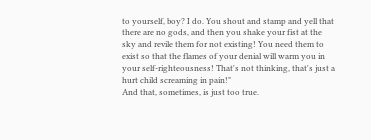to yourself, boy? I do. You shout and stamp and yell that there are no gods, and then you shake your fist at the sky and revile them for not existing! You need them to exist so that the flames of your denial will warm you in your self-righteousness! That's not thinking, that's just a hurt child screaming in pain!"
And that, sometimes, is just too true.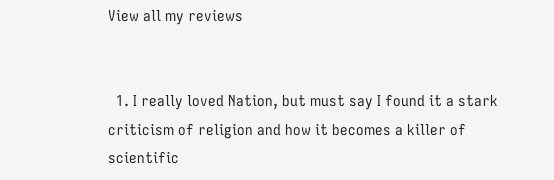View all my reviews


  1. I really loved Nation, but must say I found it a stark criticism of religion and how it becomes a killer of scientific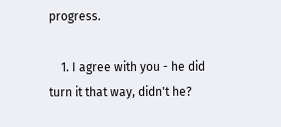progress.

    1. I agree with you - he did turn it that way, didn't he?